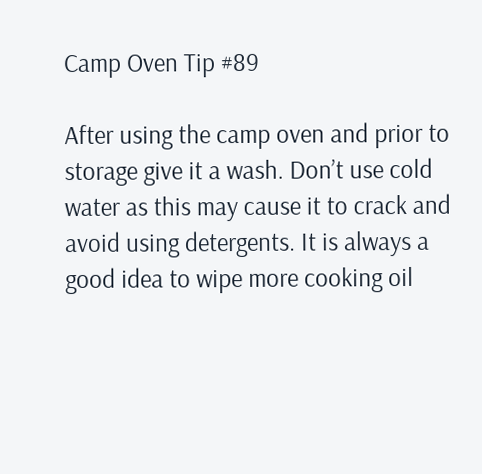Camp Oven Tip #89

After using the camp oven and prior to storage give it a wash. Don’t use cold water as this may cause it to crack and avoid using detergents. It is always a good idea to wipe more cooking oil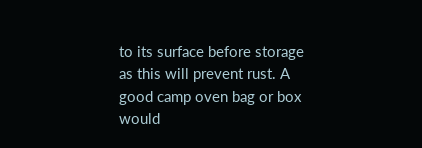to its surface before storage as this will prevent rust. A good camp oven bag or box would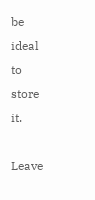be ideal to store it.

Leave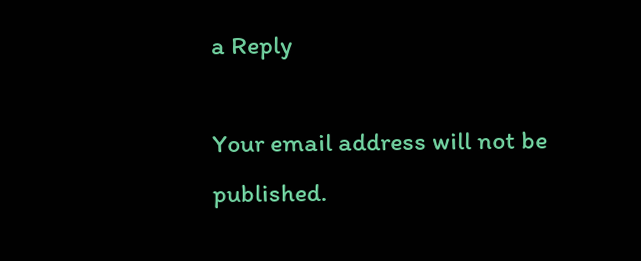a Reply

Your email address will not be published.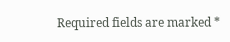Required fields are marked *